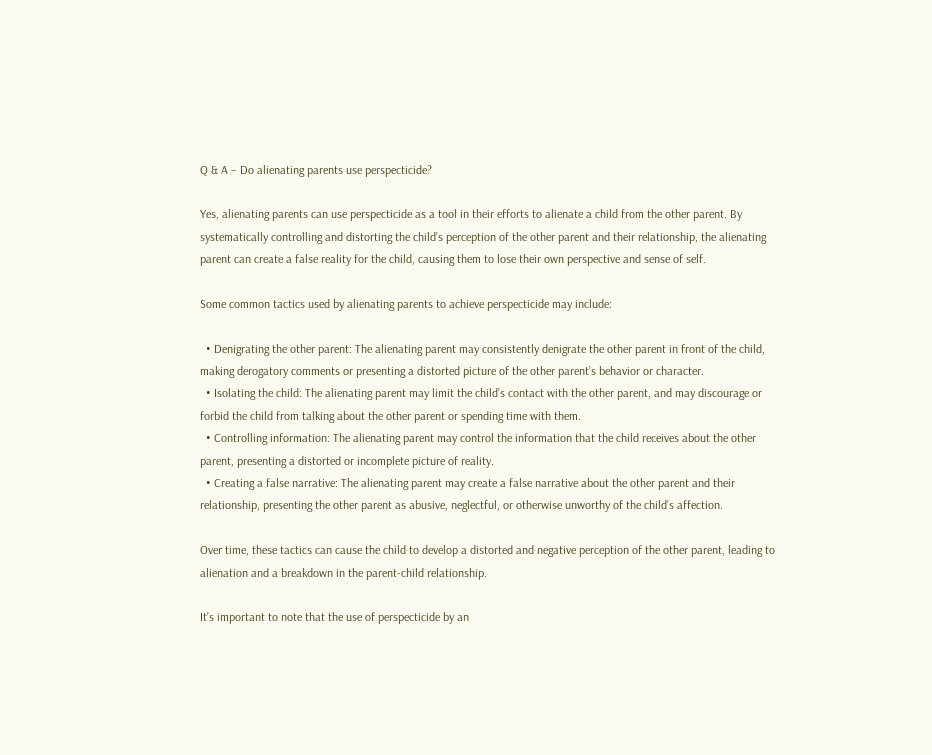Q & A – Do alienating parents use perspecticide?

Yes, alienating parents can use perspecticide as a tool in their efforts to alienate a child from the other parent. By systematically controlling and distorting the child’s perception of the other parent and their relationship, the alienating parent can create a false reality for the child, causing them to lose their own perspective and sense of self.

Some common tactics used by alienating parents to achieve perspecticide may include:

  • Denigrating the other parent: The alienating parent may consistently denigrate the other parent in front of the child, making derogatory comments or presenting a distorted picture of the other parent’s behavior or character.
  • Isolating the child: The alienating parent may limit the child’s contact with the other parent, and may discourage or forbid the child from talking about the other parent or spending time with them.
  • Controlling information: The alienating parent may control the information that the child receives about the other parent, presenting a distorted or incomplete picture of reality.
  • Creating a false narrative: The alienating parent may create a false narrative about the other parent and their relationship, presenting the other parent as abusive, neglectful, or otherwise unworthy of the child’s affection.

Over time, these tactics can cause the child to develop a distorted and negative perception of the other parent, leading to alienation and a breakdown in the parent-child relationship.

It’s important to note that the use of perspecticide by an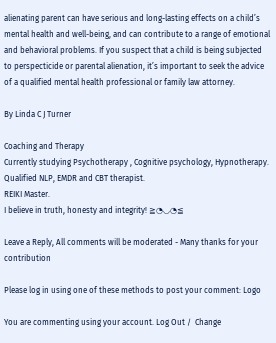alienating parent can have serious and long-lasting effects on a child’s mental health and well-being, and can contribute to a range of emotional and behavioral problems. If you suspect that a child is being subjected to perspecticide or parental alienation, it’s important to seek the advice of a qualified mental health professional or family law attorney.

By Linda C J Turner

Coaching and Therapy
Currently studying Psychotherapy , Cognitive psychology, Hypnotherapy.
Qualified NLP, EMDR and CBT therapist.
REIKI Master.
I believe in truth, honesty and integrity! ≧◔◡◔≦

Leave a Reply, All comments will be moderated - Many thanks for your contribution

Please log in using one of these methods to post your comment: Logo

You are commenting using your account. Log Out /  Change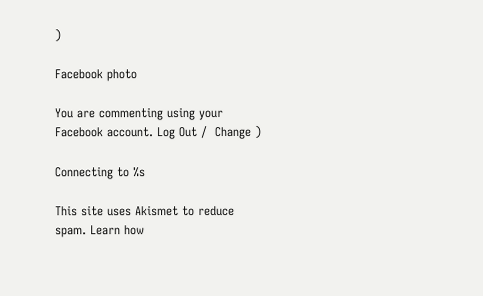)

Facebook photo

You are commenting using your Facebook account. Log Out /  Change )

Connecting to %s

This site uses Akismet to reduce spam. Learn how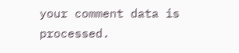your comment data is processed.